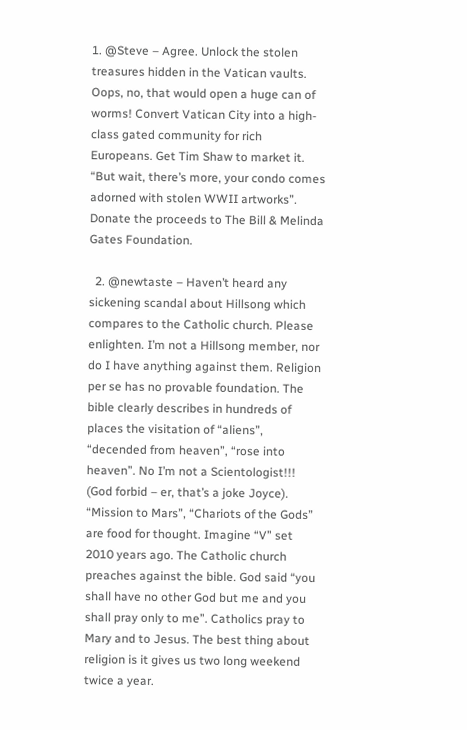1. @Steve – Agree. Unlock the stolen treasures hidden in the Vatican vaults. Oops, no, that would open a huge can of worms! Convert Vatican City into a high-class gated community for rich Europeans. Get Tim Shaw to market it. “But wait, there’s more, your condo comes adorned with stolen WWII artworks”. Donate the proceeds to The Bill & Melinda Gates Foundation.

  2. @newtaste – Haven’t heard any sickening scandal about Hillsong which compares to the Catholic church. Please enlighten. I’m not a Hillsong member, nor do I have anything against them. Religion per se has no provable foundation. The bible clearly describes in hundreds of places the visitation of “aliens”, “decended from heaven”, “rose into heaven”. No I’m not a Scientologist!!! (God forbid – er, that’s a joke Joyce). “Mission to Mars”, “Chariots of the Gods” are food for thought. Imagine “V” set 2010 years ago. The Catholic church preaches against the bible. God said “you shall have no other God but me and you shall pray only to me”. Catholics pray to Mary and to Jesus. The best thing about religion is it gives us two long weekend twice a year.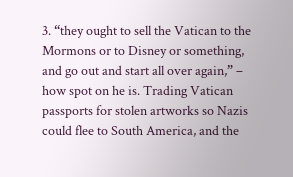3. “they ought to sell the Vatican to the Mormons or to Disney or something, and go out and start all over again,” – how spot on he is. Trading Vatican passports for stolen artworks so Nazis could flee to South America, and the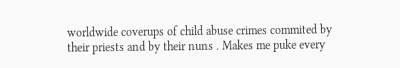worldwide coverups of child abuse crimes commited by their priests and by their nuns . Makes me puke every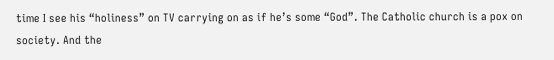time I see his “holiness” on TV carrying on as if he’s some “God”. The Catholic church is a pox on society. And the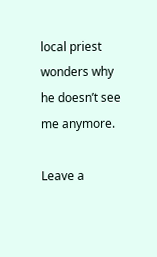local priest wonders why he doesn’t see me anymore.

Leave a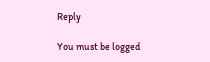Reply

You must be logged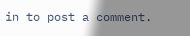in to post a comment.